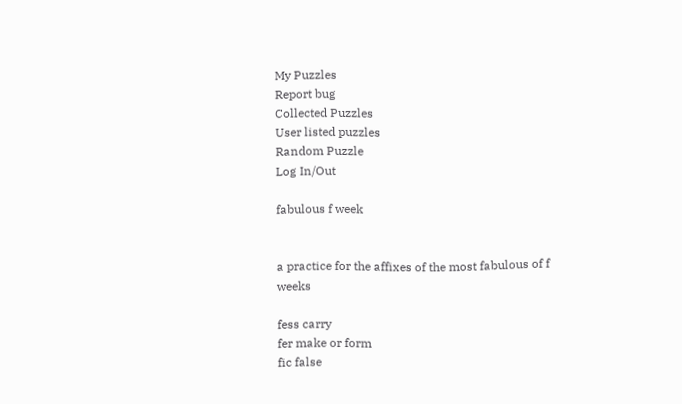My Puzzles
Report bug
Collected Puzzles
User listed puzzles
Random Puzzle
Log In/Out

fabulous f week


a practice for the affixes of the most fabulous of f weeks

fess carry
fer make or form
fic false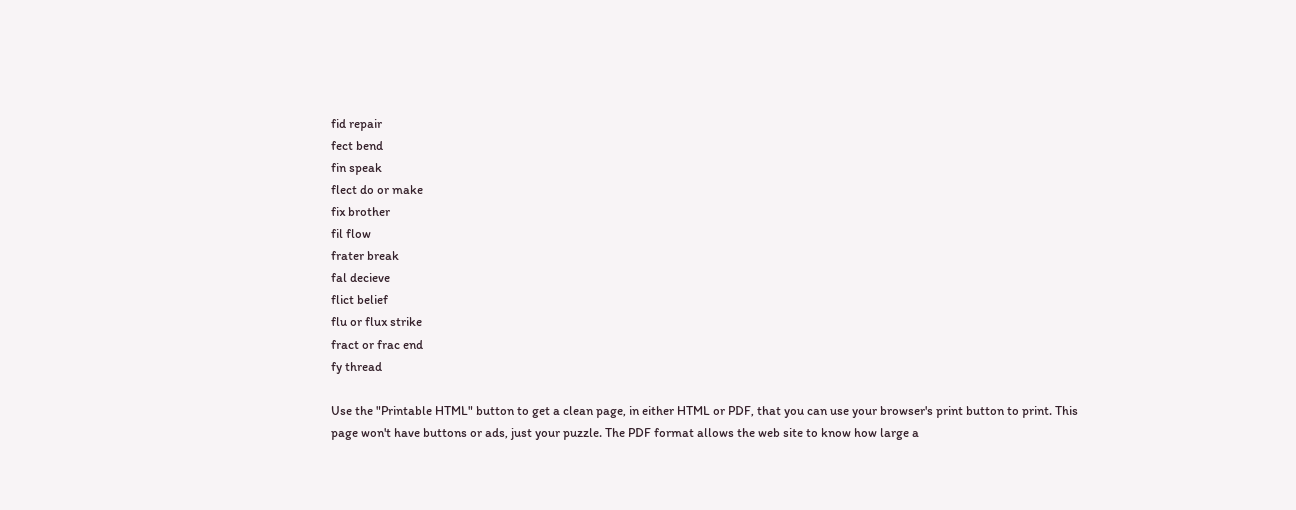fid repair
fect bend
fin speak
flect do or make
fix brother
fil flow
frater break
fal decieve
flict belief
flu or flux strike
fract or frac end
fy thread

Use the "Printable HTML" button to get a clean page, in either HTML or PDF, that you can use your browser's print button to print. This page won't have buttons or ads, just your puzzle. The PDF format allows the web site to know how large a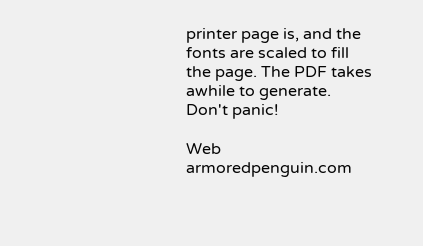printer page is, and the fonts are scaled to fill the page. The PDF takes awhile to generate. Don't panic!

Web armoredpenguin.com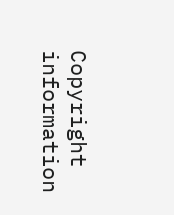Copyright information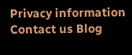Privacy information Contact us Blog